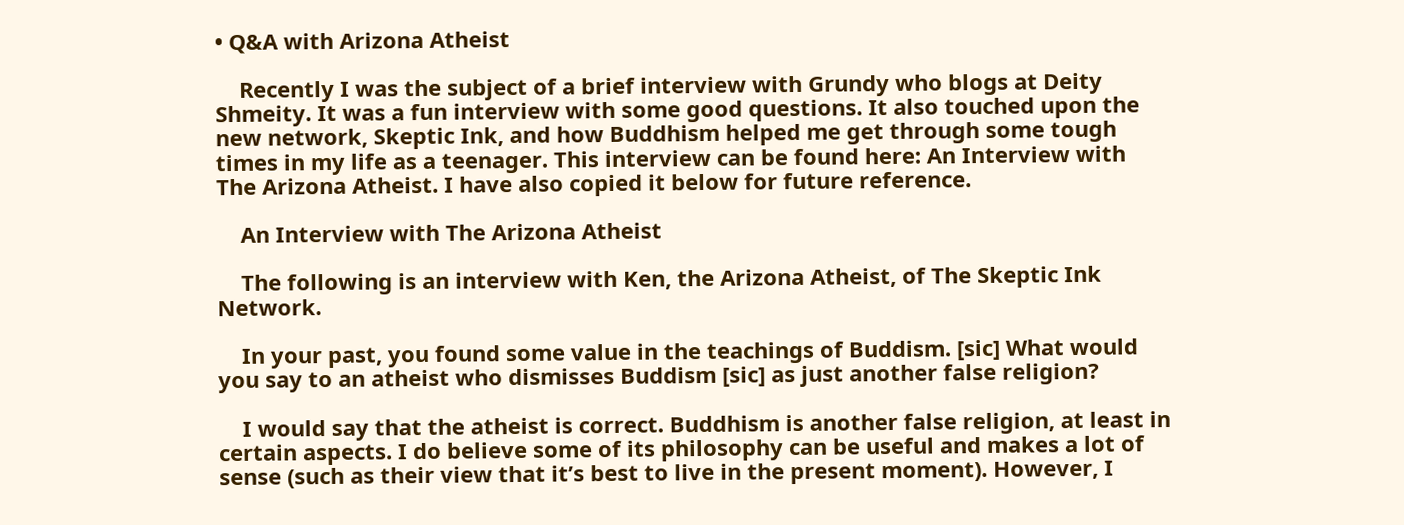• Q&A with Arizona Atheist

    Recently I was the subject of a brief interview with Grundy who blogs at Deity Shmeity. It was a fun interview with some good questions. It also touched upon the new network, Skeptic Ink, and how Buddhism helped me get through some tough times in my life as a teenager. This interview can be found here: An Interview with The Arizona Atheist. I have also copied it below for future reference.

    An Interview with The Arizona Atheist

    The following is an interview with Ken, the Arizona Atheist, of The Skeptic Ink Network.

    In your past, you found some value in the teachings of Buddism. [sic] What would you say to an atheist who dismisses Buddism [sic] as just another false religion?

    I would say that the atheist is correct. Buddhism is another false religion, at least in certain aspects. I do believe some of its philosophy can be useful and makes a lot of sense (such as their view that it’s best to live in the present moment). However, I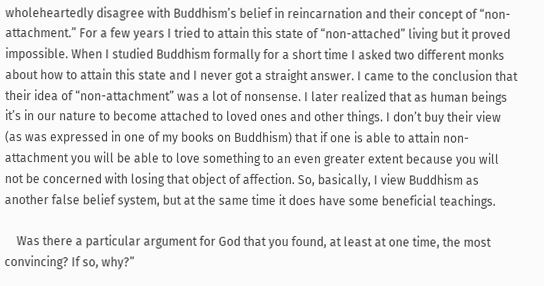wholeheartedly disagree with Buddhism’s belief in reincarnation and their concept of “non-attachment.” For a few years I tried to attain this state of “non-attached” living but it proved impossible. When I studied Buddhism formally for a short time I asked two different monks about how to attain this state and I never got a straight answer. I came to the conclusion that their idea of “non-attachment” was a lot of nonsense. I later realized that as human beings it’s in our nature to become attached to loved ones and other things. I don’t buy their view (as was expressed in one of my books on Buddhism) that if one is able to attain non-attachment you will be able to love something to an even greater extent because you will not be concerned with losing that object of affection. So, basically, I view Buddhism as another false belief system, but at the same time it does have some beneficial teachings.

    Was there a particular argument for God that you found, at least at one time, the most convincing? If so, why?”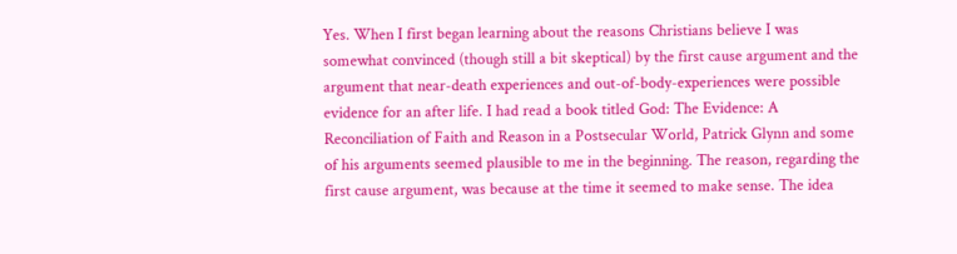Yes. When I first began learning about the reasons Christians believe I was somewhat convinced (though still a bit skeptical) by the first cause argument and the argument that near-death experiences and out-of-body-experiences were possible evidence for an after life. I had read a book titled God: The Evidence: A Reconciliation of Faith and Reason in a Postsecular World, Patrick Glynn and some of his arguments seemed plausible to me in the beginning. The reason, regarding the first cause argument, was because at the time it seemed to make sense. The idea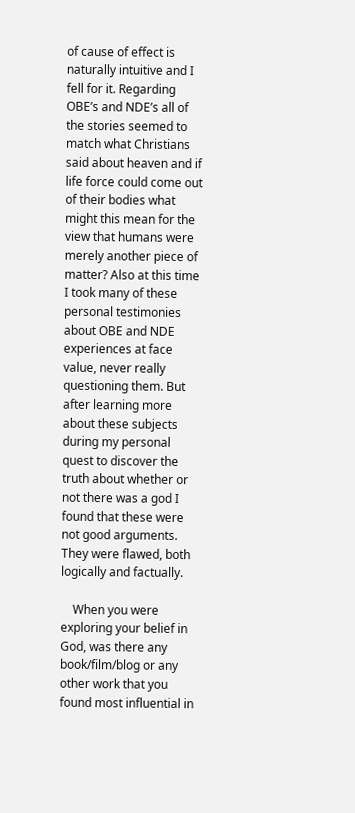of cause of effect is naturally intuitive and I fell for it. Regarding OBE’s and NDE’s all of the stories seemed to match what Christians said about heaven and if life force could come out of their bodies what might this mean for the view that humans were merely another piece of matter? Also at this time I took many of these personal testimonies about OBE and NDE experiences at face value, never really questioning them. But after learning more about these subjects during my personal quest to discover the truth about whether or not there was a god I found that these were not good arguments. They were flawed, both logically and factually.

    When you were exploring your belief in God, was there any book/film/blog or any other work that you found most influential in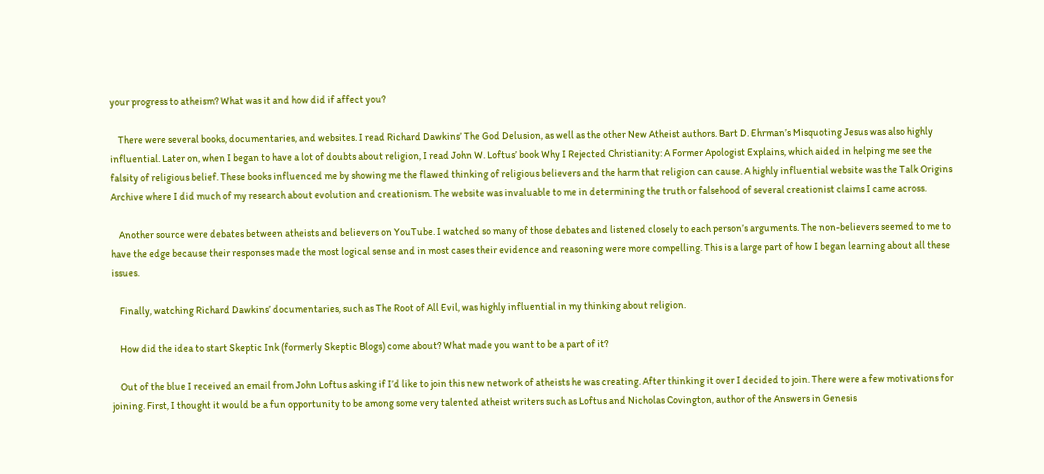your progress to atheism? What was it and how did if affect you?

    There were several books, documentaries, and websites. I read Richard Dawkins’ The God Delusion, as well as the other New Atheist authors. Bart D. Ehrman’s Misquoting Jesus was also highly influential. Later on, when I began to have a lot of doubts about religion, I read John W. Loftus’ book Why I Rejected Christianity: A Former Apologist Explains, which aided in helping me see the falsity of religious belief. These books influenced me by showing me the flawed thinking of religious believers and the harm that religion can cause. A highly influential website was the Talk Origins Archive where I did much of my research about evolution and creationism. The website was invaluable to me in determining the truth or falsehood of several creationist claims I came across.

    Another source were debates between atheists and believers on YouTube. I watched so many of those debates and listened closely to each person’s arguments. The non-believers seemed to me to have the edge because their responses made the most logical sense and in most cases their evidence and reasoning were more compelling. This is a large part of how I began learning about all these issues.

    Finally, watching Richard Dawkins’ documentaries, such as The Root of All Evil, was highly influential in my thinking about religion.

    How did the idea to start Skeptic Ink (formerly Skeptic Blogs) come about? What made you want to be a part of it?

    Out of the blue I received an email from John Loftus asking if I’d like to join this new network of atheists he was creating. After thinking it over I decided to join. There were a few motivations for joining. First, I thought it would be a fun opportunity to be among some very talented atheist writers such as Loftus and Nicholas Covington, author of the Answers in Genesis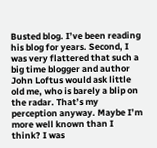Busted blog. I’ve been reading his blog for years. Second, I was very flattered that such a big time blogger and author John Loftus would ask little old me, who is barely a blip on the radar. That’s my perception anyway. Maybe I’m more well known than I think? I was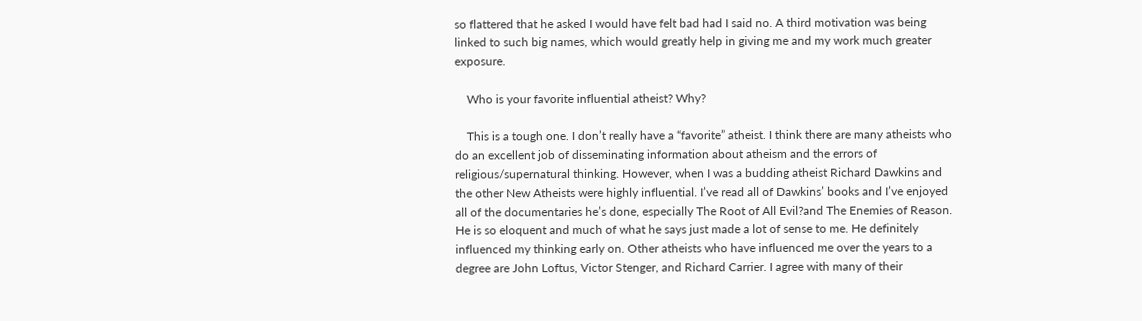so flattered that he asked I would have felt bad had I said no. A third motivation was being linked to such big names, which would greatly help in giving me and my work much greater exposure.

    Who is your favorite influential atheist? Why?

    This is a tough one. I don’t really have a “favorite” atheist. I think there are many atheists who do an excellent job of disseminating information about atheism and the errors of religious/supernatural thinking. However, when I was a budding atheist Richard Dawkins and the other New Atheists were highly influential. I’ve read all of Dawkins’ books and I’ve enjoyed all of the documentaries he’s done, especially The Root of All Evil?and The Enemies of Reason. He is so eloquent and much of what he says just made a lot of sense to me. He definitely influenced my thinking early on. Other atheists who have influenced me over the years to a degree are John Loftus, Victor Stenger, and Richard Carrier. I agree with many of their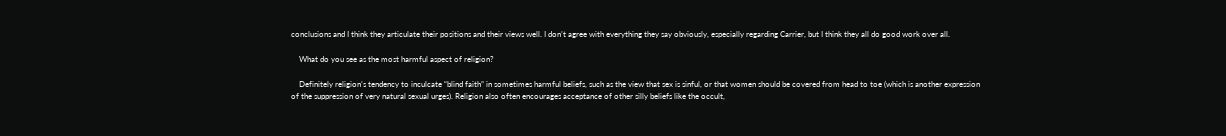conclusions and I think they articulate their positions and their views well. I don’t agree with everything they say obviously, especially regarding Carrier, but I think they all do good work over all.

    What do you see as the most harmful aspect of religion?

    Definitely religion’s tendency to inculcate “blind faith” in sometimes harmful beliefs, such as the view that sex is sinful, or that women should be covered from head to toe (which is another expression of the suppression of very natural sexual urges). Religion also often encourages acceptance of other silly beliefs like the occult,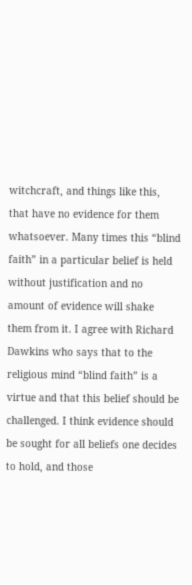witchcraft, and things like this, that have no evidence for them whatsoever. Many times this “blind faith” in a particular belief is held without justification and no amount of evidence will shake them from it. I agree with Richard Dawkins who says that to the religious mind “blind faith” is a virtue and that this belief should be challenged. I think evidence should be sought for all beliefs one decides to hold, and those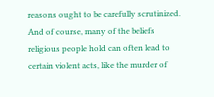reasons ought to be carefully scrutinized. And of course, many of the beliefs religious people hold can often lead to certain violent acts, like the murder of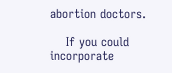abortion doctors.

    If you could incorporate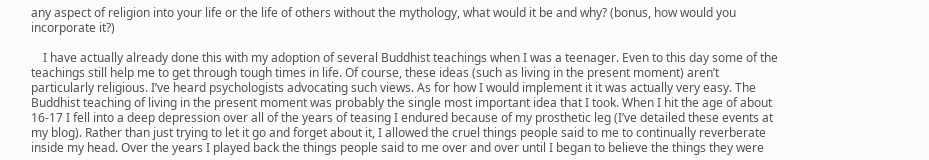any aspect of religion into your life or the life of others without the mythology, what would it be and why? (bonus, how would you incorporate it?)

    I have actually already done this with my adoption of several Buddhist teachings when I was a teenager. Even to this day some of the teachings still help me to get through tough times in life. Of course, these ideas (such as living in the present moment) aren’t particularly religious. I’ve heard psychologists advocating such views. As for how I would implement it it was actually very easy. The Buddhist teaching of living in the present moment was probably the single most important idea that I took. When I hit the age of about 16-17 I fell into a deep depression over all of the years of teasing I endured because of my prosthetic leg (I’ve detailed these events at my blog). Rather than just trying to let it go and forget about it, I allowed the cruel things people said to me to continually reverberate inside my head. Over the years I played back the things people said to me over and over until I began to believe the things they were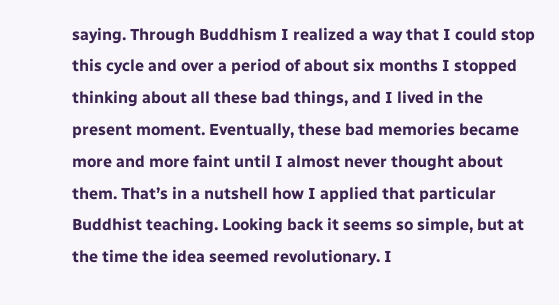saying. Through Buddhism I realized a way that I could stop this cycle and over a period of about six months I stopped thinking about all these bad things, and I lived in the present moment. Eventually, these bad memories became more and more faint until I almost never thought about them. That’s in a nutshell how I applied that particular Buddhist teaching. Looking back it seems so simple, but at the time the idea seemed revolutionary. I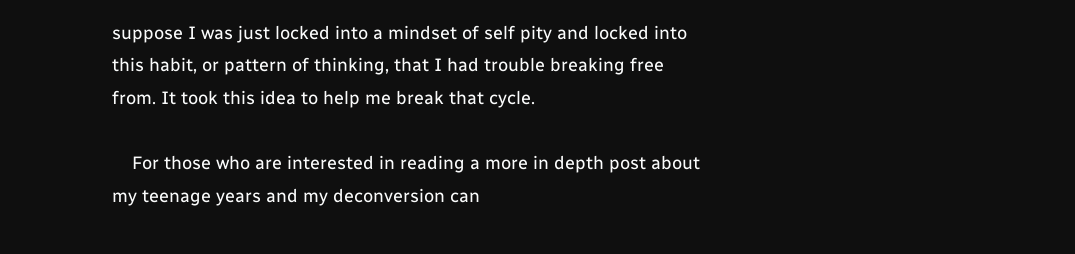suppose I was just locked into a mindset of self pity and locked into this habit, or pattern of thinking, that I had trouble breaking free from. It took this idea to help me break that cycle.

    For those who are interested in reading a more in depth post about my teenage years and my deconversion can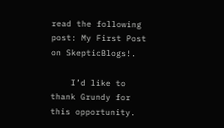read the following post: My First Post on SkepticBlogs!.

    I’d like to thank Grundy for this opportunity.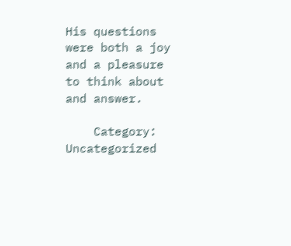His questions were both a joy and a pleasure to think about and answer.

    Category: Uncategorized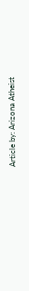Article by: Arizona Atheist